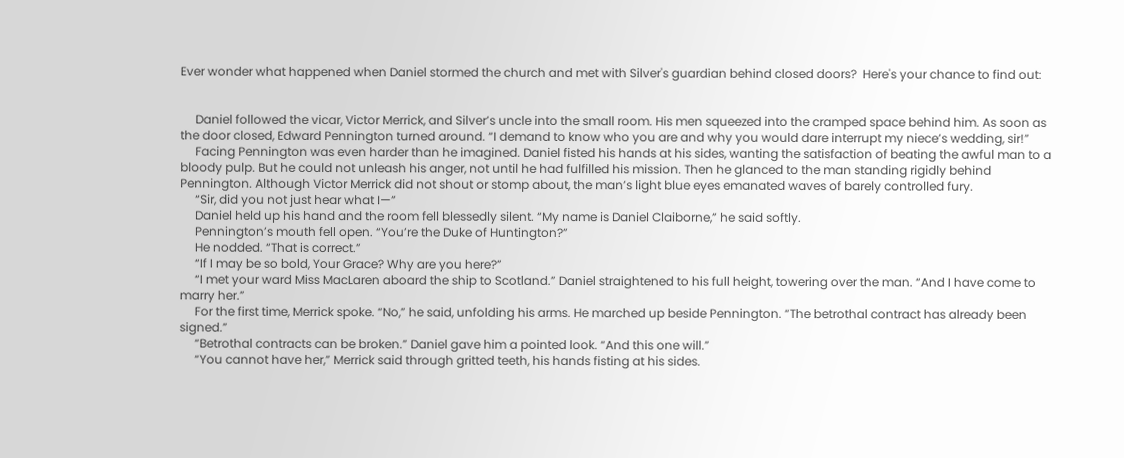Ever wonder what happened when Daniel stormed the church and met with Silver's guardian behind closed doors?  Here's your chance to find out:


     Daniel followed the vicar, Victor Merrick, and Silver’s uncle into the small room. His men squeezed into the cramped space behind him. As soon as the door closed, Edward Pennington turned around. “I demand to know who you are and why you would dare interrupt my niece’s wedding, sir!”
     Facing Pennington was even harder than he imagined. Daniel fisted his hands at his sides, wanting the satisfaction of beating the awful man to a bloody pulp. But he could not unleash his anger, not until he had fulfilled his mission. Then he glanced to the man standing rigidly behind Pennington. Although Victor Merrick did not shout or stomp about, the man’s light blue eyes emanated waves of barely controlled fury.
     “Sir, did you not just hear what I—”
     Daniel held up his hand and the room fell blessedly silent. “My name is Daniel Claiborne,” he said softly.
     Pennington’s mouth fell open. “You’re the Duke of Huntington?”
     He nodded. “That is correct.”
     “If I may be so bold, Your Grace? Why are you here?”
     “I met your ward Miss MacLaren aboard the ship to Scotland.” Daniel straightened to his full height, towering over the man. “And I have come to marry her.”
     For the first time, Merrick spoke. “No,” he said, unfolding his arms. He marched up beside Pennington. “The betrothal contract has already been signed.”
     “Betrothal contracts can be broken.” Daniel gave him a pointed look. “And this one will.”
     “You cannot have her,” Merrick said through gritted teeth, his hands fisting at his sides.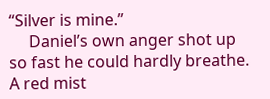“Silver is mine.”
     Daniel’s own anger shot up so fast he could hardly breathe. A red mist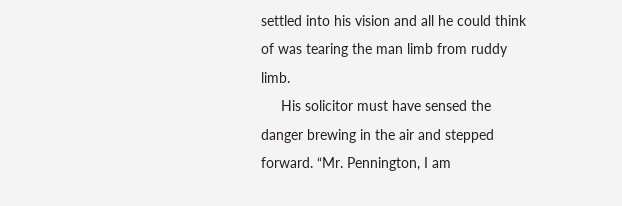settled into his vision and all he could think of was tearing the man limb from ruddy limb.
     His solicitor must have sensed the danger brewing in the air and stepped forward. “Mr. Pennington, I am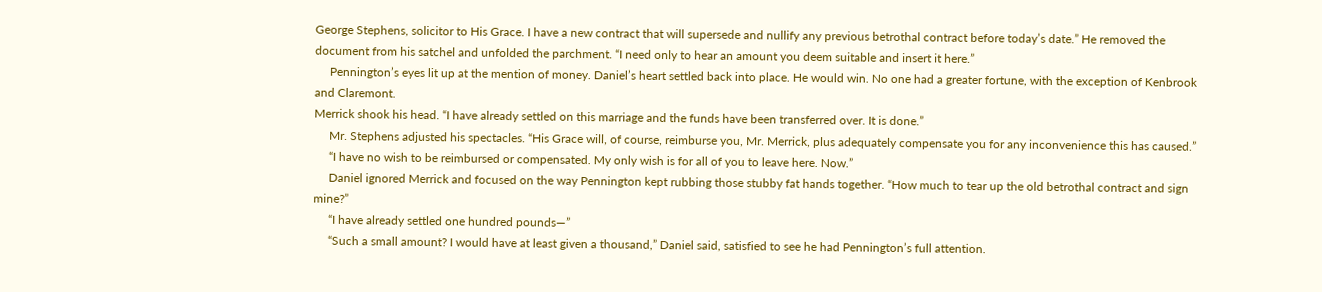George Stephens, solicitor to His Grace. I have a new contract that will supersede and nullify any previous betrothal contract before today’s date.” He removed the document from his satchel and unfolded the parchment. “I need only to hear an amount you deem suitable and insert it here.”
     Pennington’s eyes lit up at the mention of money. Daniel’s heart settled back into place. He would win. No one had a greater fortune, with the exception of Kenbrook and Claremont.
Merrick shook his head. “I have already settled on this marriage and the funds have been transferred over. It is done.”
     Mr. Stephens adjusted his spectacles. “His Grace will, of course, reimburse you, Mr. Merrick, plus adequately compensate you for any inconvenience this has caused.”
     “I have no wish to be reimbursed or compensated. My only wish is for all of you to leave here. Now.”
     Daniel ignored Merrick and focused on the way Pennington kept rubbing those stubby fat hands together. “How much to tear up the old betrothal contract and sign mine?”
     “I have already settled one hundred pounds—”
     “Such a small amount? I would have at least given a thousand,” Daniel said, satisfied to see he had Pennington’s full attention.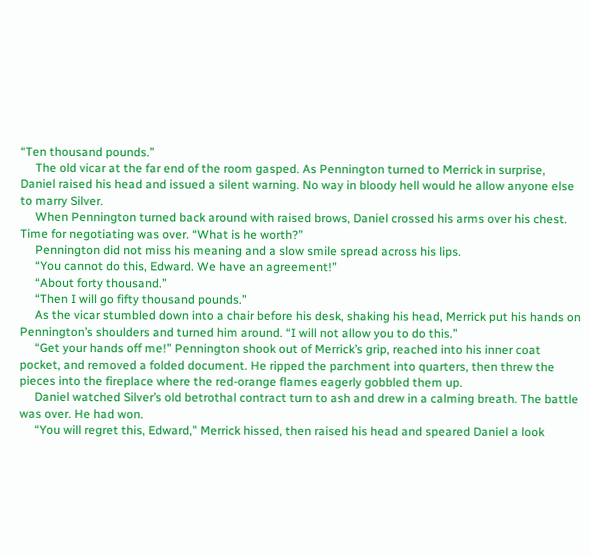“Ten thousand pounds.”
     The old vicar at the far end of the room gasped. As Pennington turned to Merrick in surprise, Daniel raised his head and issued a silent warning. No way in bloody hell would he allow anyone else to marry Silver.
     When Pennington turned back around with raised brows, Daniel crossed his arms over his chest. Time for negotiating was over. “What is he worth?”
     Pennington did not miss his meaning and a slow smile spread across his lips.
     “You cannot do this, Edward. We have an agreement!”
     “About forty thousand.”
     “Then I will go fifty thousand pounds.”
     As the vicar stumbled down into a chair before his desk, shaking his head, Merrick put his hands on Pennington’s shoulders and turned him around. “I will not allow you to do this.”
     “Get your hands off me!” Pennington shook out of Merrick’s grip, reached into his inner coat pocket, and removed a folded document. He ripped the parchment into quarters, then threw the pieces into the fireplace where the red-orange flames eagerly gobbled them up.
     Daniel watched Silver’s old betrothal contract turn to ash and drew in a calming breath. The battle was over. He had won.
     “You will regret this, Edward,” Merrick hissed, then raised his head and speared Daniel a look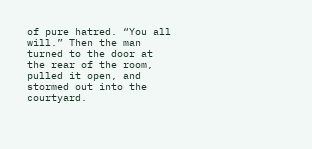of pure hatred. “You all will.” Then the man turned to the door at the rear of the room, pulled it open, and stormed out into the courtyard.